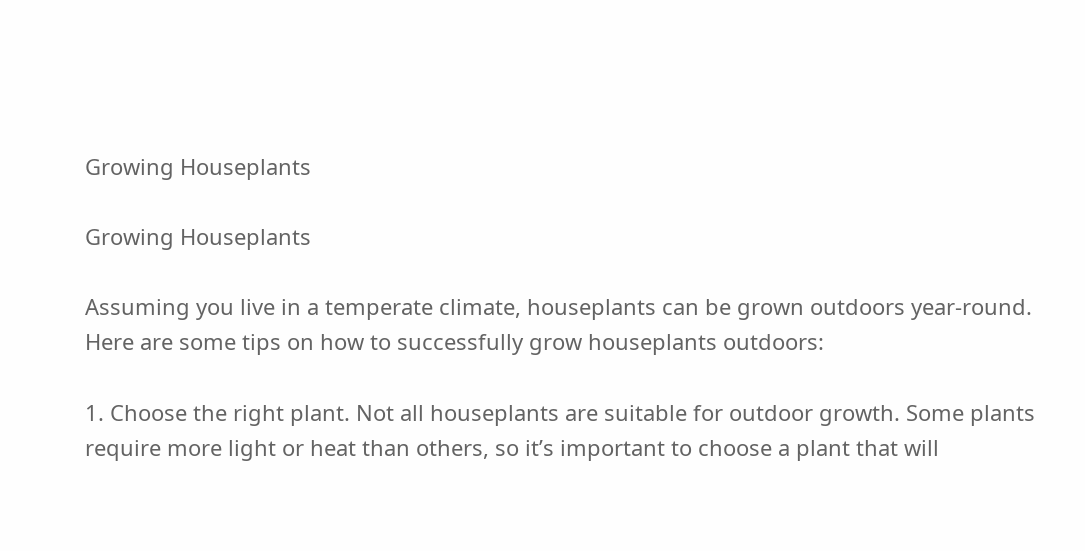Growing Houseplants

Growing Houseplants

Assuming you live in a temperate climate, houseplants can be grown outdoors year-round. Here are some tips on how to successfully grow houseplants outdoors:

1. Choose the right plant. Not all houseplants are suitable for outdoor growth. Some plants require more light or heat than others, so it’s important to choose a plant that will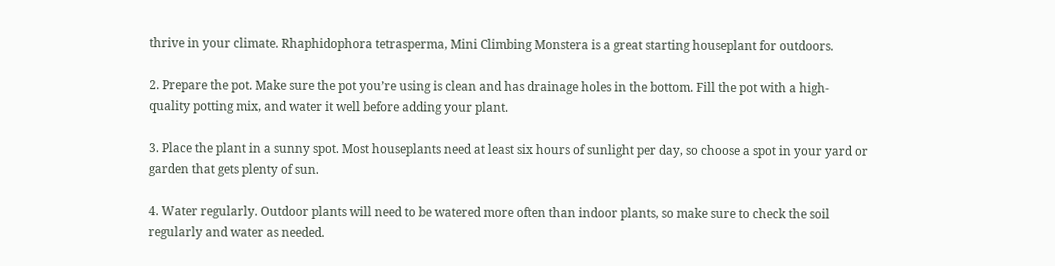thrive in your climate. Rhaphidophora tetrasperma, Mini Climbing Monstera is a great starting houseplant for outdoors.

2. Prepare the pot. Make sure the pot you’re using is clean and has drainage holes in the bottom. Fill the pot with a high-quality potting mix, and water it well before adding your plant.

3. Place the plant in a sunny spot. Most houseplants need at least six hours of sunlight per day, so choose a spot in your yard or garden that gets plenty of sun.

4. Water regularly. Outdoor plants will need to be watered more often than indoor plants, so make sure to check the soil regularly and water as needed.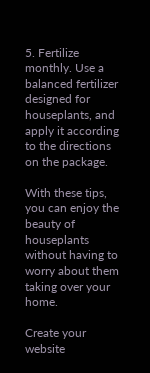5. Fertilize monthly. Use a balanced fertilizer designed for houseplants, and apply it according to the directions on the package.

With these tips, you can enjoy the beauty of houseplants without having to worry about them taking over your home.

Create your website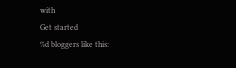with
Get started
%d bloggers like this: